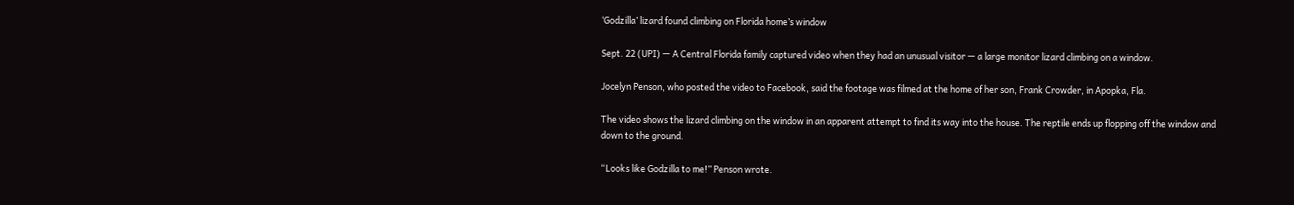‘Godzilla’ lizard found climbing on Florida home’s window

Sept. 22 (UPI) — A Central Florida family captured video when they had an unusual visitor — a large monitor lizard climbing on a window.

Jocelyn Penson, who posted the video to Facebook, said the footage was filmed at the home of her son, Frank Crowder, in Apopka, Fla.

The video shows the lizard climbing on the window in an apparent attempt to find its way into the house. The reptile ends up flopping off the window and down to the ground.

“Looks like Godzilla to me!” Penson wrote.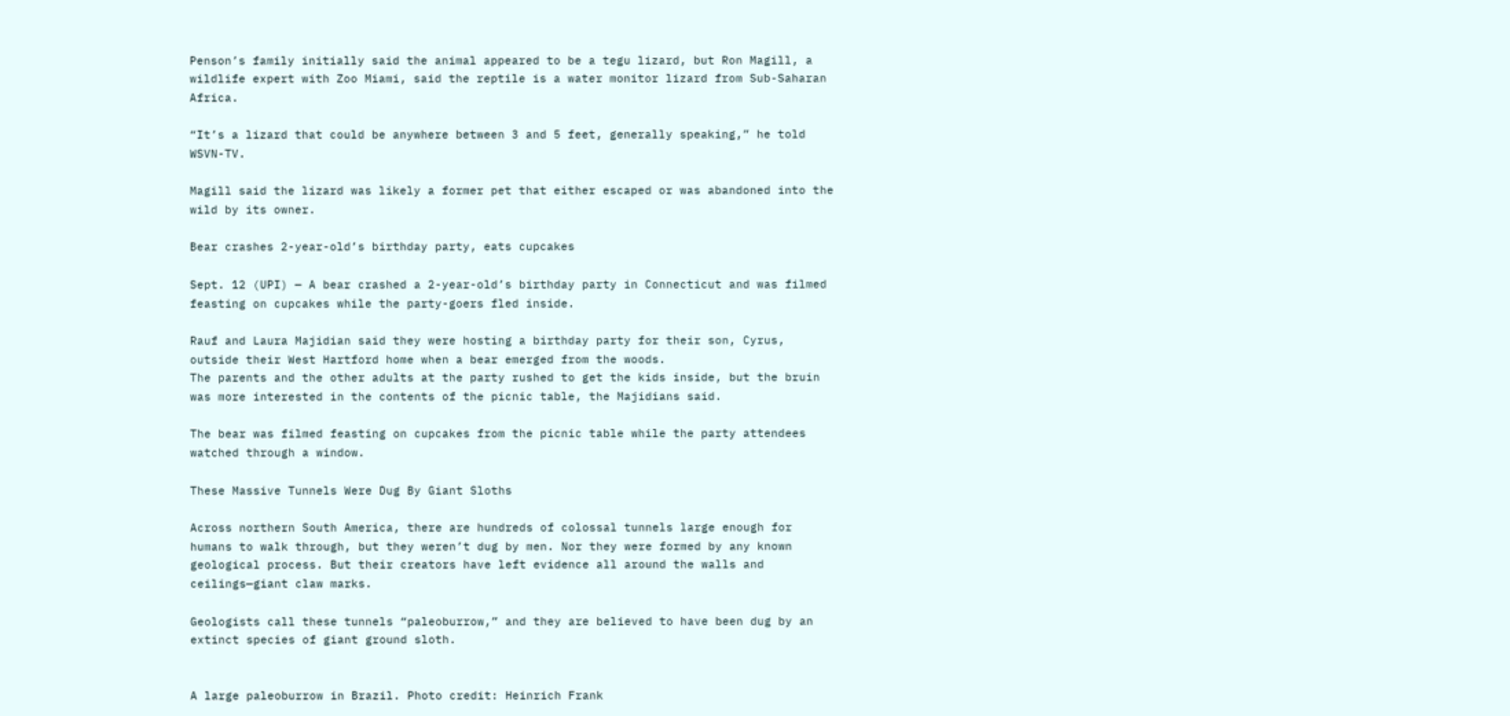Penson’s family initially said the animal appeared to be a tegu lizard, but Ron Magill, a wildlife expert with Zoo Miami, said the reptile is a water monitor lizard from Sub-Saharan Africa.

“It’s a lizard that could be anywhere between 3 and 5 feet, generally speaking,” he told WSVN-TV.

Magill said the lizard was likely a former pet that either escaped or was abandoned into the wild by its owner.

Bear crashes 2-year-old’s birthday party, eats cupcakes

Sept. 12 (UPI) — A bear crashed a 2-year-old’s birthday party in Connecticut and was filmed feasting on cupcakes while the party-goers fled inside.

Rauf and Laura Majidian said they were hosting a birthday party for their son, Cyrus, outside their West Hartford home when a bear emerged from the woods.
The parents and the other adults at the party rushed to get the kids inside, but the bruin was more interested in the contents of the picnic table, the Majidians said.

The bear was filmed feasting on cupcakes from the picnic table while the party attendees watched through a window.

These Massive Tunnels Were Dug By Giant Sloths

Across northern South America, there are hundreds of colossal tunnels large enough for humans to walk through, but they weren’t dug by men. Nor they were formed by any known geological process. But their creators have left evidence all around the walls and ceilings—giant claw marks.

Geologists call these tunnels “paleoburrow,” and they are believed to have been dug by an extinct species of giant ground sloth.


A large paleoburrow in Brazil. Photo credit: Heinrich Frank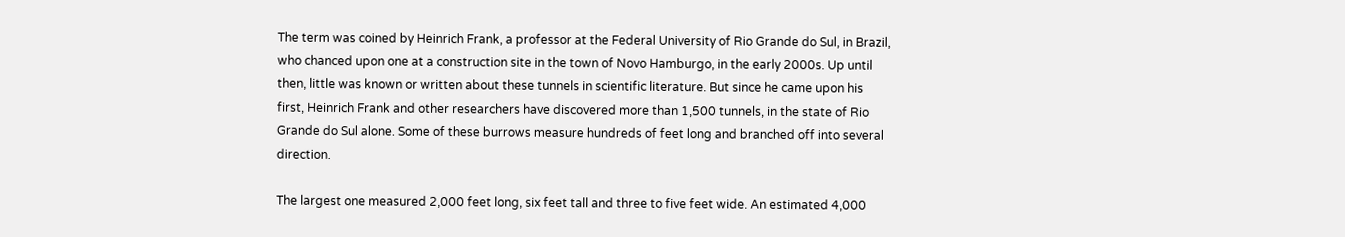The term was coined by Heinrich Frank, a professor at the Federal University of Rio Grande do Sul, in Brazil, who chanced upon one at a construction site in the town of Novo Hamburgo, in the early 2000s. Up until then, little was known or written about these tunnels in scientific literature. But since he came upon his first, Heinrich Frank and other researchers have discovered more than 1,500 tunnels, in the state of Rio Grande do Sul alone. Some of these burrows measure hundreds of feet long and branched off into several direction.

The largest one measured 2,000 feet long, six feet tall and three to five feet wide. An estimated 4,000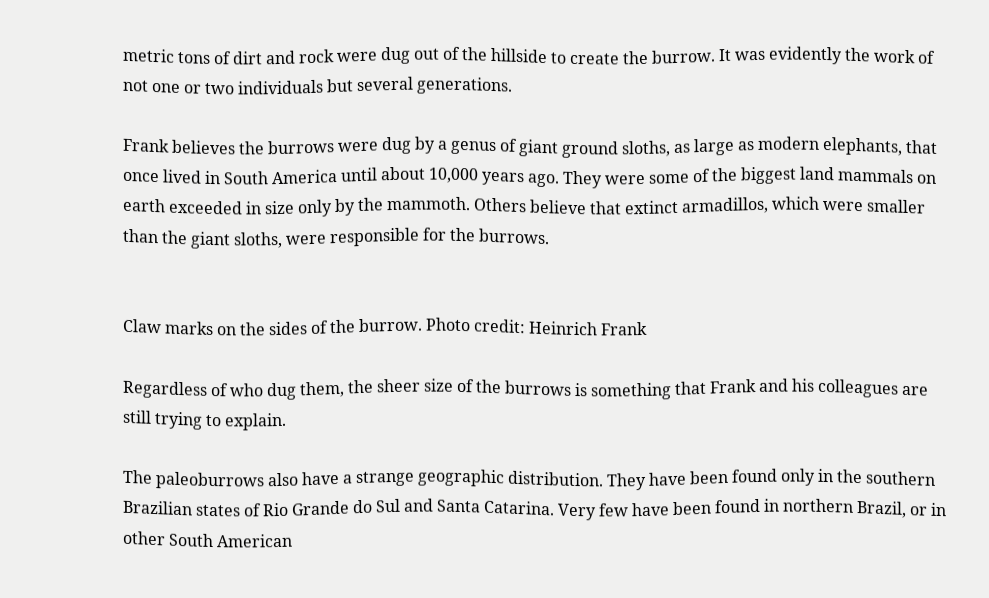metric tons of dirt and rock were dug out of the hillside to create the burrow. It was evidently the work of not one or two individuals but several generations.

Frank believes the burrows were dug by a genus of giant ground sloths, as large as modern elephants, that once lived in South America until about 10,000 years ago. They were some of the biggest land mammals on earth exceeded in size only by the mammoth. Others believe that extinct armadillos, which were smaller than the giant sloths, were responsible for the burrows.


Claw marks on the sides of the burrow. Photo credit: Heinrich Frank

Regardless of who dug them, the sheer size of the burrows is something that Frank and his colleagues are still trying to explain.

The paleoburrows also have a strange geographic distribution. They have been found only in the southern Brazilian states of Rio Grande do Sul and Santa Catarina. Very few have been found in northern Brazil, or in other South American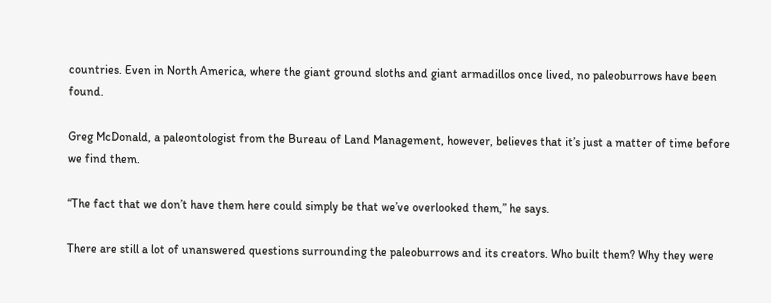countries. Even in North America, where the giant ground sloths and giant armadillos once lived, no paleoburrows have been found.

Greg McDonald, a paleontologist from the Bureau of Land Management, however, believes that it’s just a matter of time before we find them.

“The fact that we don’t have them here could simply be that we’ve overlooked them,” he says.

There are still a lot of unanswered questions surrounding the paleoburrows and its creators. Who built them? Why they were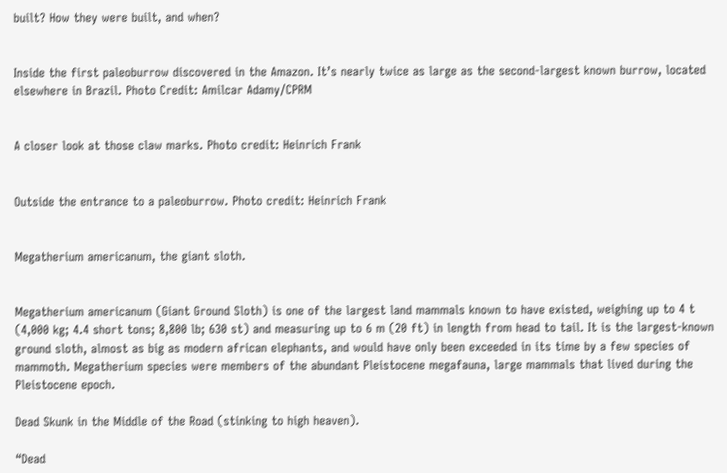built? How they were built, and when?


Inside the first paleoburrow discovered in the Amazon. It’s nearly twice as large as the second-largest known burrow, located elsewhere in Brazil. Photo Credit: Amilcar Adamy/CPRM


A closer look at those claw marks. Photo credit: Heinrich Frank


Outside the entrance to a paleoburrow. Photo credit: Heinrich Frank


Megatherium americanum, the giant sloth.


Megatherium americanum (Giant Ground Sloth) is one of the largest land mammals known to have existed, weighing up to 4 t (4,000 kg; 4.4 short tons; 8,800 lb; 630 st) and measuring up to 6 m (20 ft) in length from head to tail. It is the largest-known ground sloth, almost as big as modern african elephants, and would have only been exceeded in its time by a few species of mammoth. Megatherium species were members of the abundant Pleistocene megafauna, large mammals that lived during the Pleistocene epoch.

Dead Skunk in the Middle of the Road (stinking to high heaven).

“Dead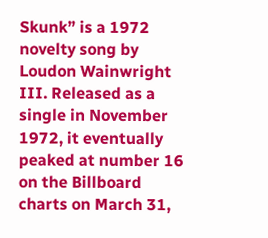Skunk” is a 1972 novelty song by Loudon Wainwright III. Released as a single in November 1972, it eventually peaked at number 16 on the Billboard charts on March 31,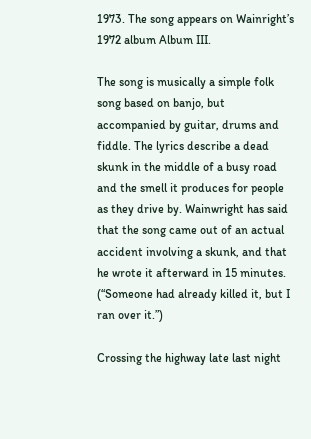1973. The song appears on Wainright’s 1972 album Album III.

The song is musically a simple folk song based on banjo, but accompanied by guitar, drums and fiddle. The lyrics describe a dead skunk in the middle of a busy road and the smell it produces for people as they drive by. Wainwright has said that the song came out of an actual accident involving a skunk, and that he wrote it afterward in 15 minutes. (“Someone had already killed it, but I ran over it.”)

Crossing the highway late last night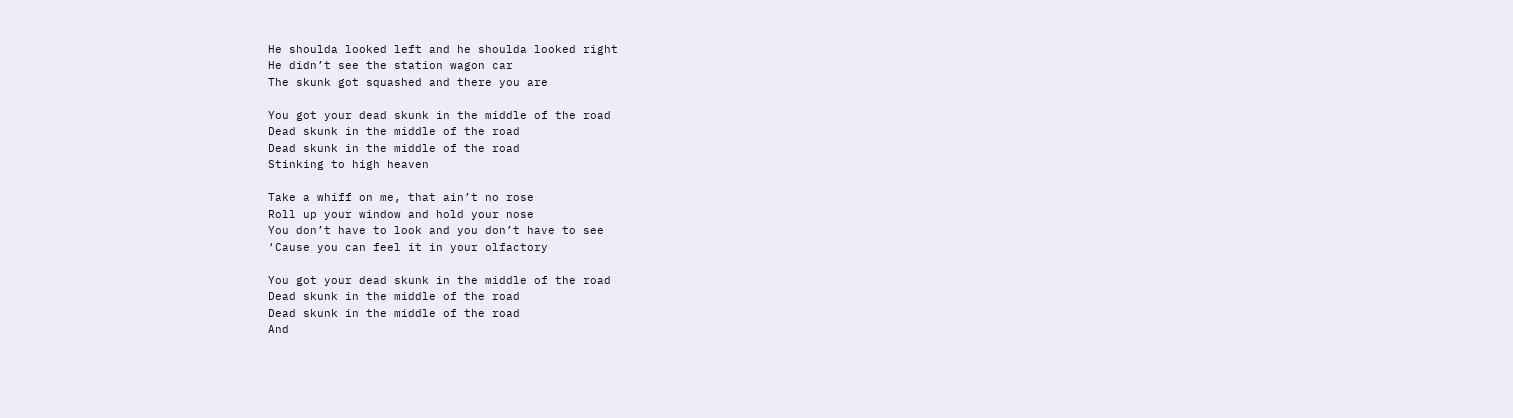He shoulda looked left and he shoulda looked right
He didn’t see the station wagon car
The skunk got squashed and there you are

You got your dead skunk in the middle of the road
Dead skunk in the middle of the road
Dead skunk in the middle of the road
Stinking to high heaven

Take a whiff on me, that ain’t no rose
Roll up your window and hold your nose
You don’t have to look and you don’t have to see
‘Cause you can feel it in your olfactory

You got your dead skunk in the middle of the road
Dead skunk in the middle of the road
Dead skunk in the middle of the road
And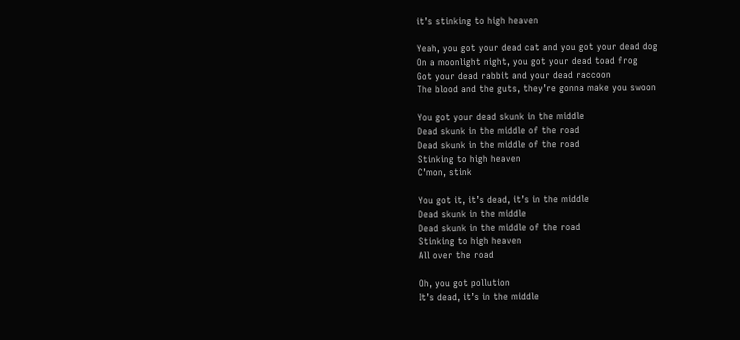it’s stinking to high heaven

Yeah, you got your dead cat and you got your dead dog
On a moonlight night, you got your dead toad frog
Got your dead rabbit and your dead raccoon
The blood and the guts, they’re gonna make you swoon

You got your dead skunk in the middle
Dead skunk in the middle of the road
Dead skunk in the middle of the road
Stinking to high heaven
C’mon, stink

You got it, it’s dead, it’s in the middle
Dead skunk in the middle
Dead skunk in the middle of the road
Stinking to high heaven
All over the road

Oh, you got pollution
It’s dead, it’s in the middle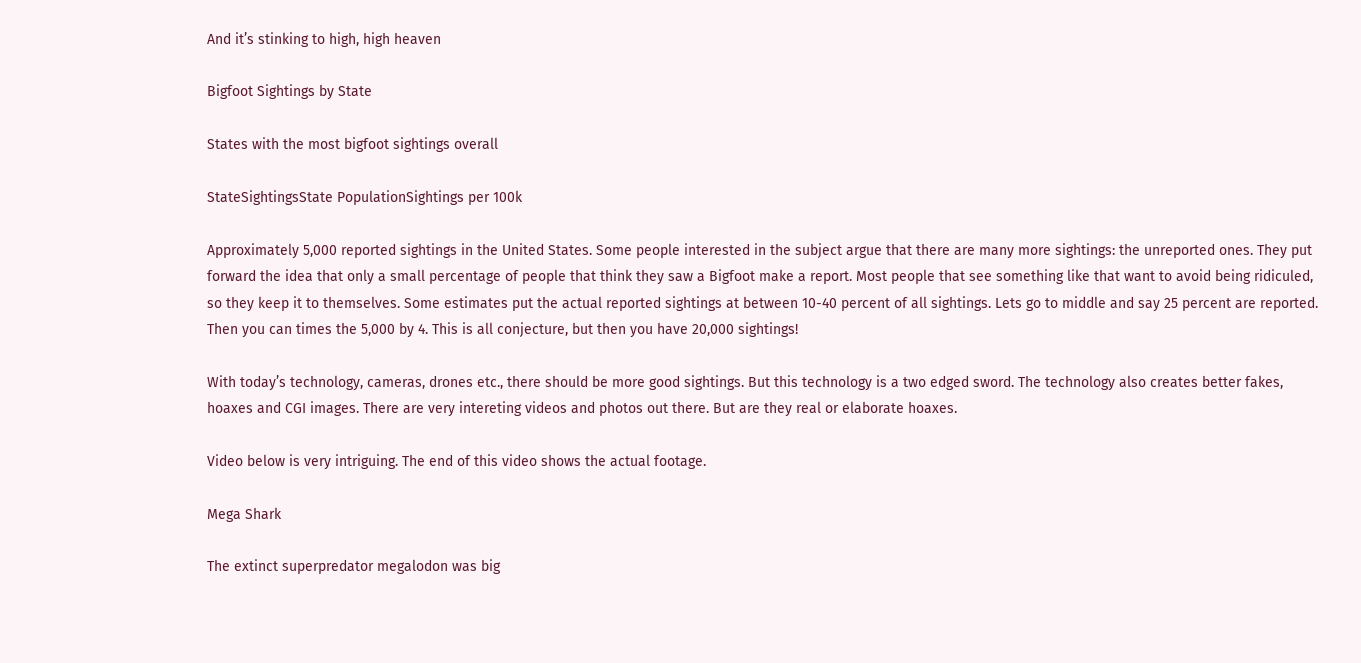And it’s stinking to high, high heaven

Bigfoot Sightings by State

States with the most bigfoot sightings overall

StateSightingsState PopulationSightings per 100k

Approximately 5,000 reported sightings in the United States. Some people interested in the subject argue that there are many more sightings: the unreported ones. They put forward the idea that only a small percentage of people that think they saw a Bigfoot make a report. Most people that see something like that want to avoid being ridiculed, so they keep it to themselves. Some estimates put the actual reported sightings at between 10-40 percent of all sightings. Lets go to middle and say 25 percent are reported. Then you can times the 5,000 by 4. This is all conjecture, but then you have 20,000 sightings!

With today’s technology, cameras, drones etc., there should be more good sightings. But this technology is a two edged sword. The technology also creates better fakes, hoaxes and CGI images. There are very intereting videos and photos out there. But are they real or elaborate hoaxes.

Video below is very intriguing. The end of this video shows the actual footage.

Mega Shark

The extinct superpredator megalodon was big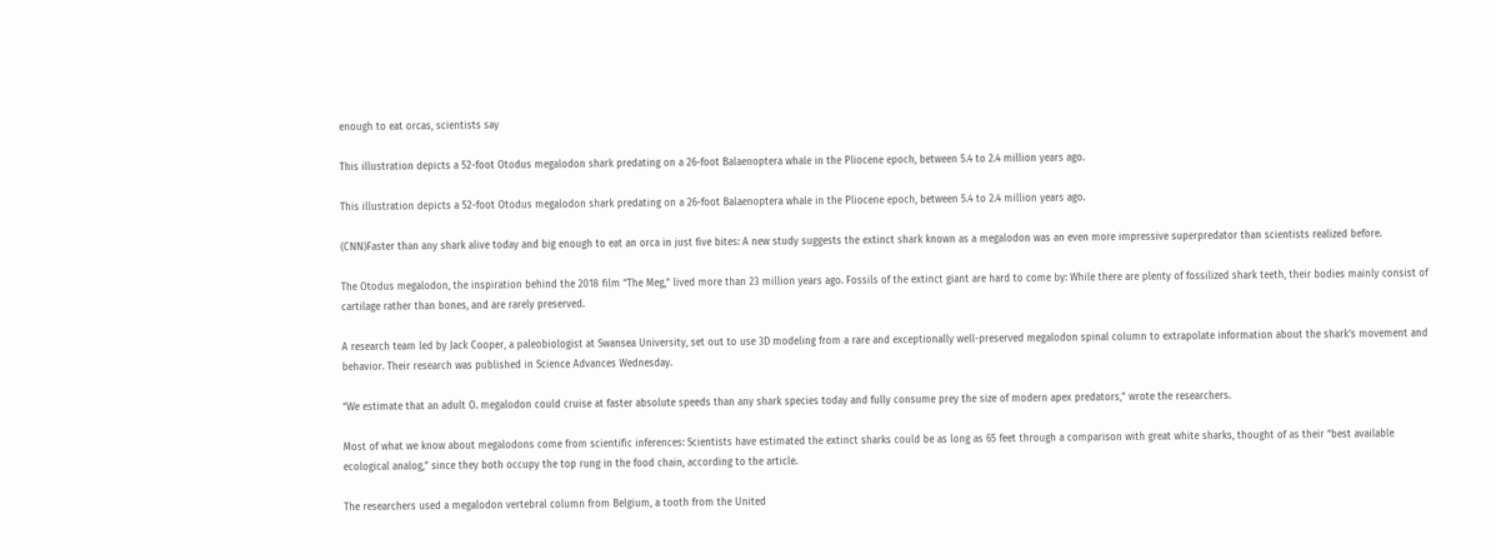enough to eat orcas, scientists say

This illustration depicts a 52-foot Otodus megalodon shark predating on a 26-foot Balaenoptera whale in the Pliocene epoch, between 5.4 to 2.4 million years ago.

This illustration depicts a 52-foot Otodus megalodon shark predating on a 26-foot Balaenoptera whale in the Pliocene epoch, between 5.4 to 2.4 million years ago.

(CNN)Faster than any shark alive today and big enough to eat an orca in just five bites: A new study suggests the extinct shark known as a megalodon was an even more impressive superpredator than scientists realized before.

The Otodus megalodon, the inspiration behind the 2018 film “The Meg,” lived more than 23 million years ago. Fossils of the extinct giant are hard to come by: While there are plenty of fossilized shark teeth, their bodies mainly consist of cartilage rather than bones, and are rarely preserved.

A research team led by Jack Cooper, a paleobiologist at Swansea University, set out to use 3D modeling from a rare and exceptionally well-preserved megalodon spinal column to extrapolate information about the shark’s movement and behavior. Their research was published in Science Advances Wednesday.

“We estimate that an adult O. megalodon could cruise at faster absolute speeds than any shark species today and fully consume prey the size of modern apex predators,” wrote the researchers.

Most of what we know about megalodons come from scientific inferences: Scientists have estimated the extinct sharks could be as long as 65 feet through a comparison with great white sharks, thought of as their “best available ecological analog,” since they both occupy the top rung in the food chain, according to the article.

The researchers used a megalodon vertebral column from Belgium, a tooth from the United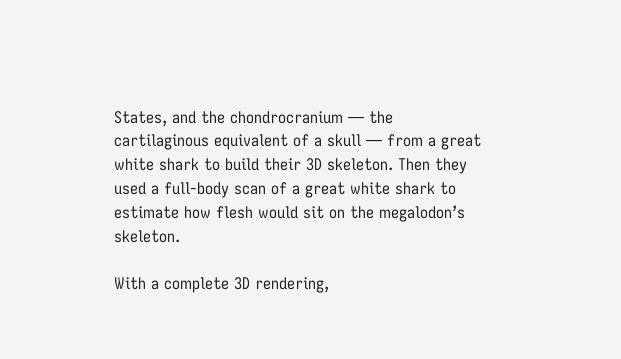States, and the chondrocranium — the cartilaginous equivalent of a skull — from a great white shark to build their 3D skeleton. Then they used a full-body scan of a great white shark to estimate how flesh would sit on the megalodon’s skeleton.

With a complete 3D rendering,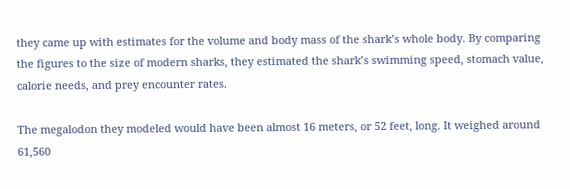they came up with estimates for the volume and body mass of the shark’s whole body. By comparing the figures to the size of modern sharks, they estimated the shark’s swimming speed, stomach value, calorie needs, and prey encounter rates.

The megalodon they modeled would have been almost 16 meters, or 52 feet, long. It weighed around 61,560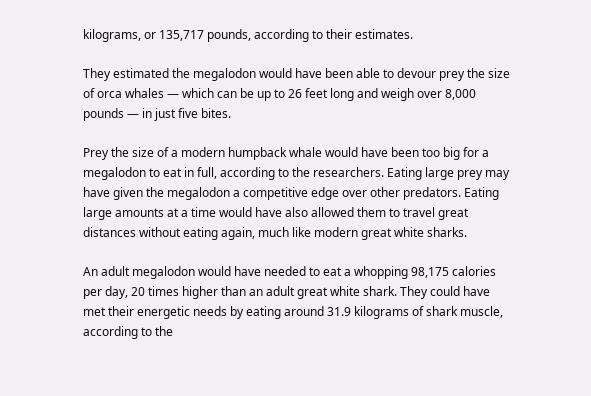kilograms, or 135,717 pounds, according to their estimates.

They estimated the megalodon would have been able to devour prey the size of orca whales — which can be up to 26 feet long and weigh over 8,000 pounds — in just five bites.

Prey the size of a modern humpback whale would have been too big for a megalodon to eat in full, according to the researchers. Eating large prey may have given the megalodon a competitive edge over other predators. Eating large amounts at a time would have also allowed them to travel great distances without eating again, much like modern great white sharks.

An adult megalodon would have needed to eat a whopping 98,175 calories per day, 20 times higher than an adult great white shark. They could have met their energetic needs by eating around 31.9 kilograms of shark muscle, according to the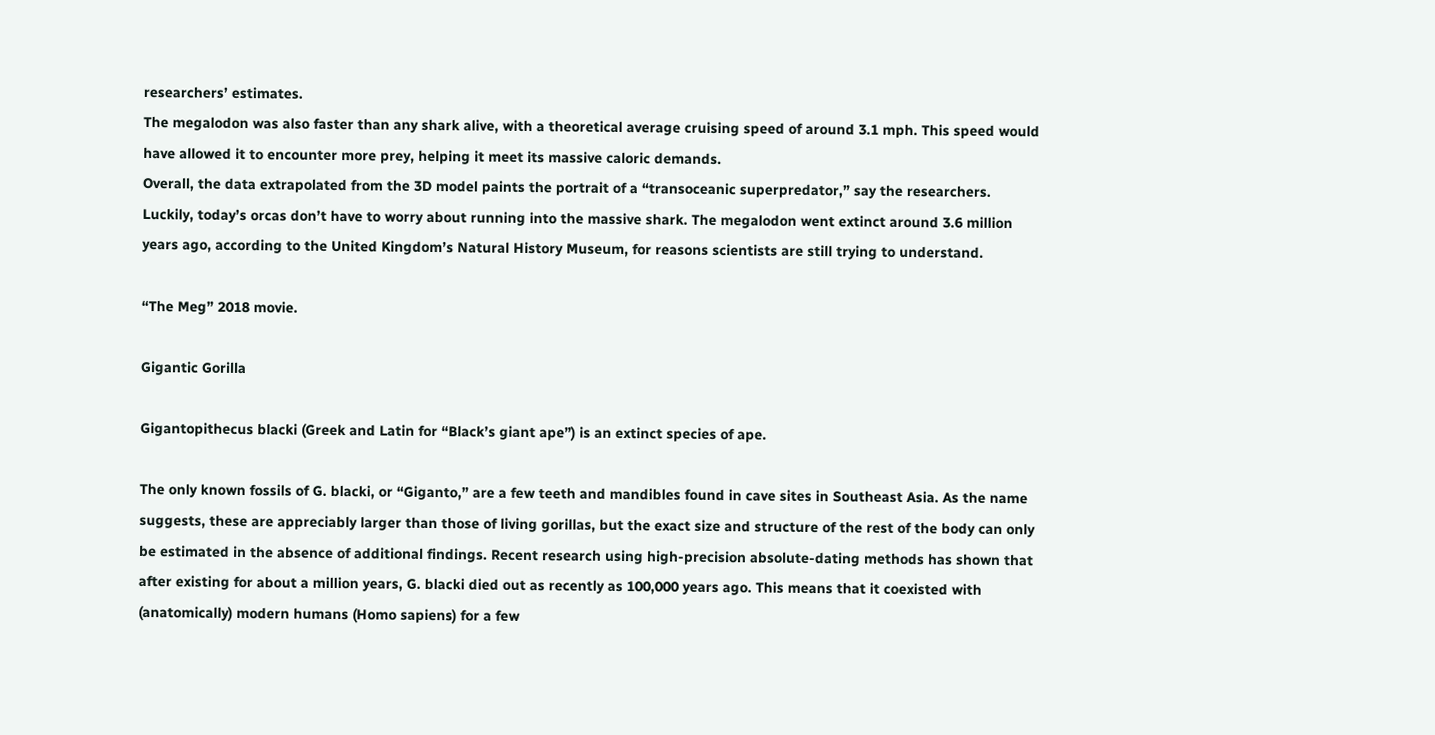researchers’ estimates.
The megalodon was also faster than any shark alive, with a theoretical average cruising speed of around 3.1 mph. This speed would have allowed it to encounter more prey, helping it meet its massive caloric demands.
Overall, the data extrapolated from the 3D model paints the portrait of a “transoceanic superpredator,” say the researchers.
Luckily, today’s orcas don’t have to worry about running into the massive shark. The megalodon went extinct around 3.6 million years ago, according to the United Kingdom’s Natural History Museum, for reasons scientists are still trying to understand.

“The Meg” 2018 movie.

Gigantic Gorilla

Gigantopithecus blacki (Greek and Latin for “Black’s giant ape”) is an extinct species of ape.

The only known fossils of G. blacki, or “Giganto,” are a few teeth and mandibles found in cave sites in Southeast Asia. As the name suggests, these are appreciably larger than those of living gorillas, but the exact size and structure of the rest of the body can only be estimated in the absence of additional findings. Recent research using high-precision absolute-dating methods has shown that after existing for about a million years, G. blacki died out as recently as 100,000 years ago. This means that it coexisted with (anatomically) modern humans (Homo sapiens) for a few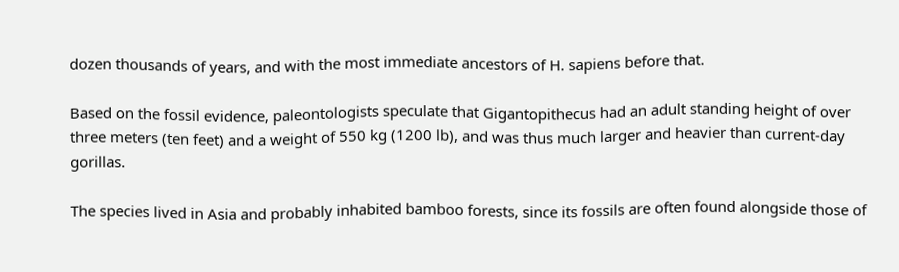dozen thousands of years, and with the most immediate ancestors of H. sapiens before that.

Based on the fossil evidence, paleontologists speculate that Gigantopithecus had an adult standing height of over three meters (ten feet) and a weight of 550 kg (1200 lb), and was thus much larger and heavier than current-day gorillas.

The species lived in Asia and probably inhabited bamboo forests, since its fossils are often found alongside those of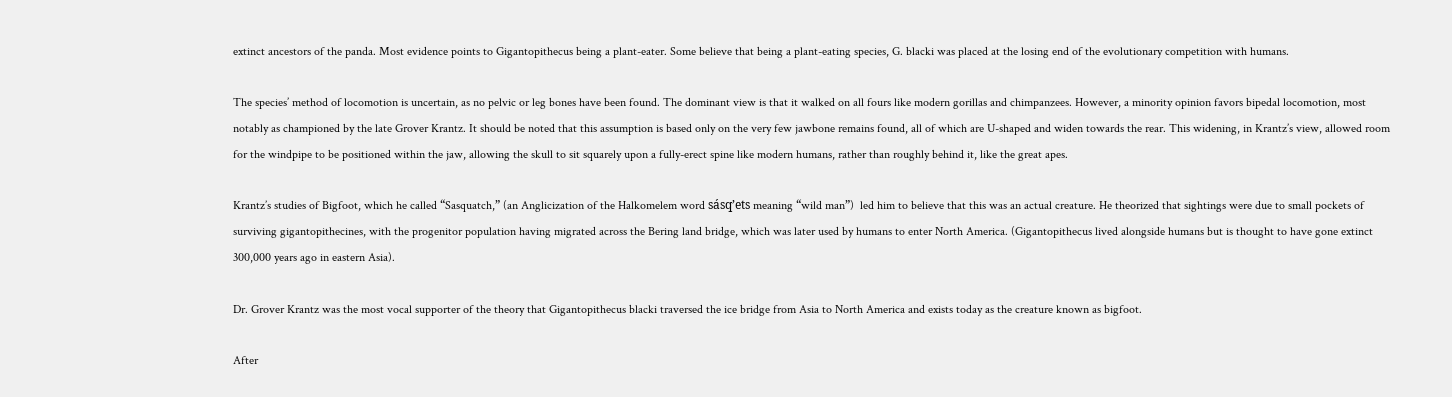extinct ancestors of the panda. Most evidence points to Gigantopithecus being a plant-eater. Some believe that being a plant-eating species, G. blacki was placed at the losing end of the evolutionary competition with humans.

The species’ method of locomotion is uncertain, as no pelvic or leg bones have been found. The dominant view is that it walked on all fours like modern gorillas and chimpanzees. However, a minority opinion favors bipedal locomotion, most notably as championed by the late Grover Krantz. It should be noted that this assumption is based only on the very few jawbone remains found, all of which are U-shaped and widen towards the rear. This widening, in Krantz’s view, allowed room for the windpipe to be positioned within the jaw, allowing the skull to sit squarely upon a fully-erect spine like modern humans, rather than roughly behind it, like the great apes.

Krantz’s studies of Bigfoot, which he called “Sasquatch,” (an Anglicization of the Halkomelem word sásq’ets meaning “wild man”)  led him to believe that this was an actual creature. He theorized that sightings were due to small pockets of surviving gigantopithecines, with the progenitor population having migrated across the Bering land bridge, which was later used by humans to enter North America. (Gigantopithecus lived alongside humans but is thought to have gone extinct 300,000 years ago in eastern Asia).

Dr. Grover Krantz was the most vocal supporter of the theory that Gigantopithecus blacki traversed the ice bridge from Asia to North America and exists today as the creature known as bigfoot.

After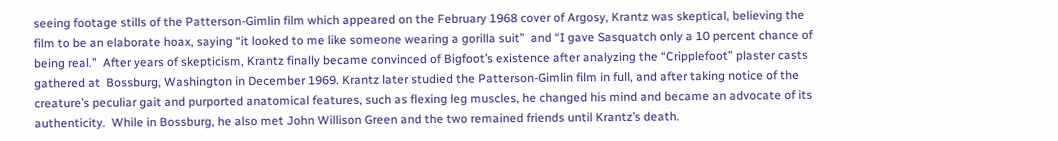seeing footage stills of the Patterson-Gimlin film which appeared on the February 1968 cover of Argosy, Krantz was skeptical, believing the film to be an elaborate hoax, saying “it looked to me like someone wearing a gorilla suit”  and “I gave Sasquatch only a 10 percent chance of being real.”  After years of skepticism, Krantz finally became convinced of Bigfoot’s existence after analyzing the “Cripplefoot” plaster casts gathered at  Bossburg, Washington in December 1969. Krantz later studied the Patterson-Gimlin film in full, and after taking notice of the creature’s peculiar gait and purported anatomical features, such as flexing leg muscles, he changed his mind and became an advocate of its authenticity.  While in Bossburg, he also met John Willison Green and the two remained friends until Krantz’s death.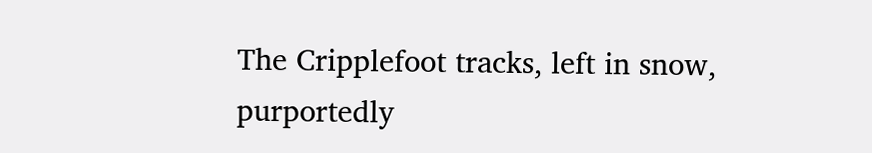The Cripplefoot tracks, left in snow, purportedly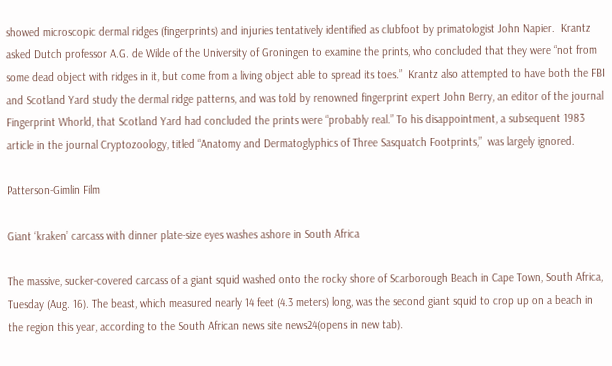showed microscopic dermal ridges (fingerprints) and injuries tentatively identified as clubfoot by primatologist John Napier.  Krantz asked Dutch professor A.G. de Wilde of the University of Groningen to examine the prints, who concluded that they were “not from some dead object with ridges in it, but come from a living object able to spread its toes.”  Krantz also attempted to have both the FBI and Scotland Yard study the dermal ridge patterns, and was told by renowned fingerprint expert John Berry, an editor of the journal Fingerprint Whorld, that Scotland Yard had concluded the prints were “probably real.” To his disappointment, a subsequent 1983 article in the journal Cryptozoology, titled “Anatomy and Dermatoglyphics of Three Sasquatch Footprints,”  was largely ignored.

Patterson-Gimlin Film

Giant ‘kraken’ carcass with dinner plate-size eyes washes ashore in South Africa

The massive, sucker-covered carcass of a giant squid washed onto the rocky shore of Scarborough Beach in Cape Town, South Africa, Tuesday (Aug. 16). The beast, which measured nearly 14 feet (4.3 meters) long, was the second giant squid to crop up on a beach in the region this year, according to the South African news site news24(opens in new tab).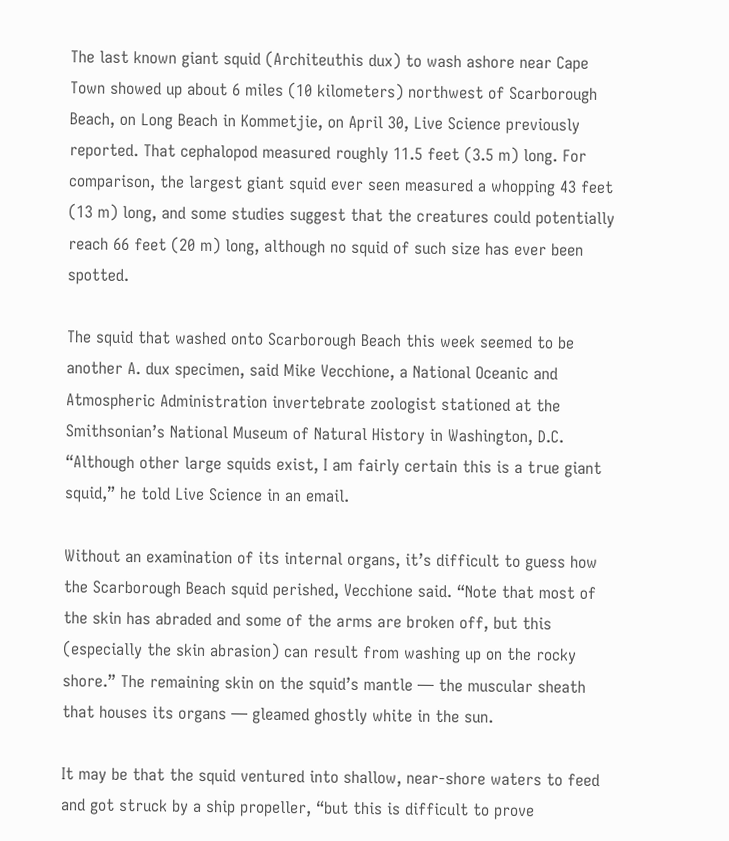The last known giant squid (Architeuthis dux) to wash ashore near Cape Town showed up about 6 miles (10 kilometers) northwest of Scarborough Beach, on Long Beach in Kommetjie, on April 30, Live Science previously reported. That cephalopod measured roughly 11.5 feet (3.5 m) long. For comparison, the largest giant squid ever seen measured a whopping 43 feet (13 m) long, and some studies suggest that the creatures could potentially reach 66 feet (20 m) long, although no squid of such size has ever been spotted.

The squid that washed onto Scarborough Beach this week seemed to be another A. dux specimen, said Mike Vecchione, a National Oceanic and Atmospheric Administration invertebrate zoologist stationed at the Smithsonian’s National Museum of Natural History in Washington, D.C. “Although other large squids exist, I am fairly certain this is a true giant squid,” he told Live Science in an email.

Without an examination of its internal organs, it’s difficult to guess how the Scarborough Beach squid perished, Vecchione said. “Note that most of the skin has abraded and some of the arms are broken off, but this (especially the skin abrasion) can result from washing up on the rocky shore.” The remaining skin on the squid’s mantle — the muscular sheath that houses its organs — gleamed ghostly white in the sun.

It may be that the squid ventured into shallow, near-shore waters to feed and got struck by a ship propeller, “but this is difficult to prove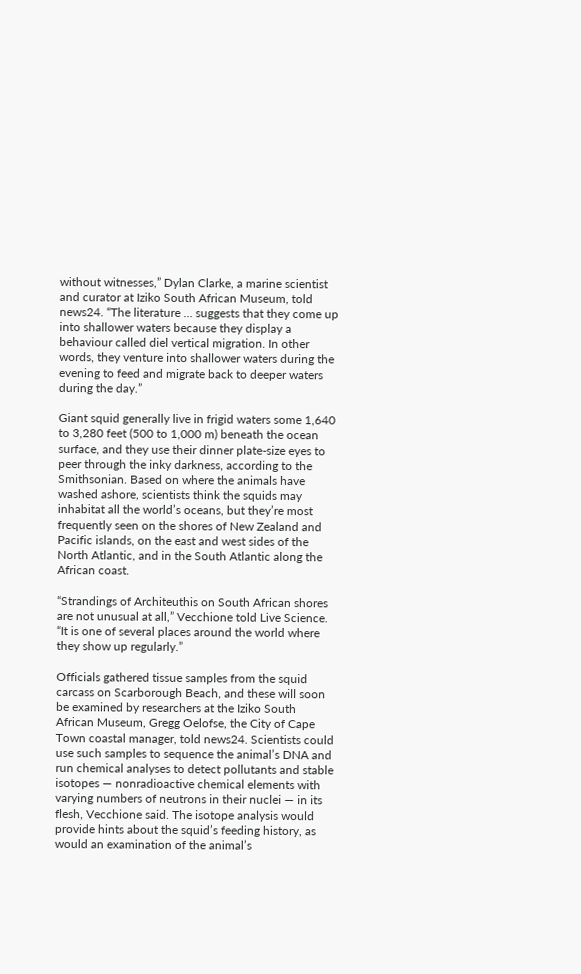without witnesses,” Dylan Clarke, a marine scientist and curator at Iziko South African Museum, told news24. “The literature … suggests that they come up into shallower waters because they display a behaviour called diel vertical migration. In other words, they venture into shallower waters during the evening to feed and migrate back to deeper waters during the day.”

Giant squid generally live in frigid waters some 1,640 to 3,280 feet (500 to 1,000 m) beneath the ocean surface, and they use their dinner plate-size eyes to peer through the inky darkness, according to the Smithsonian. Based on where the animals have washed ashore, scientists think the squids may inhabitat all the world’s oceans, but they’re most frequently seen on the shores of New Zealand and Pacific islands, on the east and west sides of the North Atlantic, and in the South Atlantic along the African coast.

“Strandings of Architeuthis on South African shores are not unusual at all,” Vecchione told Live Science. “It is one of several places around the world where they show up regularly.”

Officials gathered tissue samples from the squid carcass on Scarborough Beach, and these will soon be examined by researchers at the Iziko South African Museum, Gregg Oelofse, the City of Cape Town coastal manager, told news24. Scientists could use such samples to sequence the animal’s DNA and run chemical analyses to detect pollutants and stable isotopes — nonradioactive chemical elements with varying numbers of neutrons in their nuclei — in its flesh, Vecchione said. The isotope analysis would provide hints about the squid’s feeding history, as would an examination of the animal’s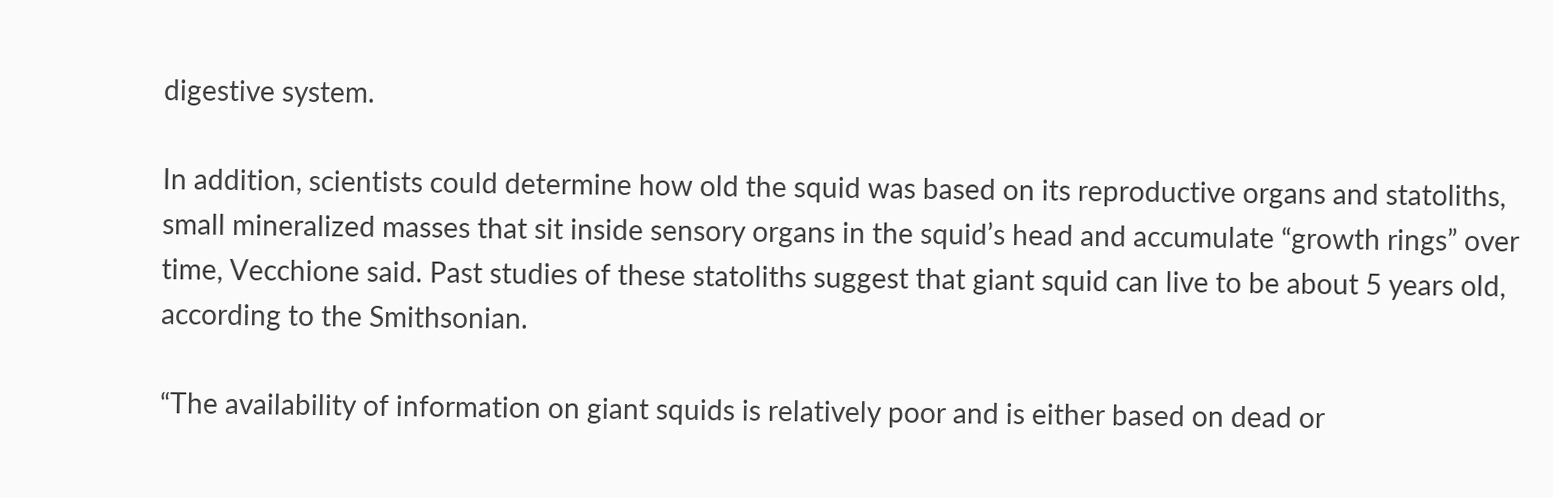digestive system.

In addition, scientists could determine how old the squid was based on its reproductive organs and statoliths, small mineralized masses that sit inside sensory organs in the squid’s head and accumulate “growth rings” over time, Vecchione said. Past studies of these statoliths suggest that giant squid can live to be about 5 years old, according to the Smithsonian.

“The availability of information on giant squids is relatively poor and is either based on dead or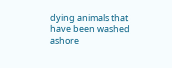dying animals that have been washed ashore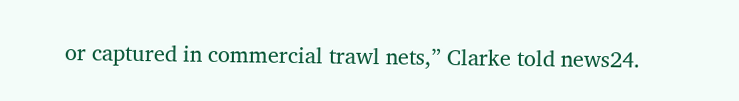or captured in commercial trawl nets,” Clarke told news24.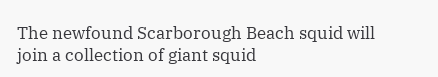The newfound Scarborough Beach squid will join a collection of giant squid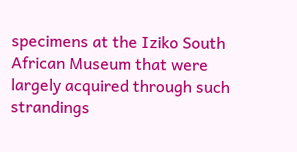specimens at the Iziko South African Museum that were largely acquired through such strandings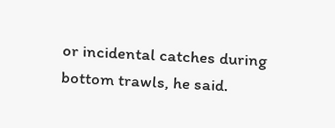or incidental catches during bottom trawls, he said.